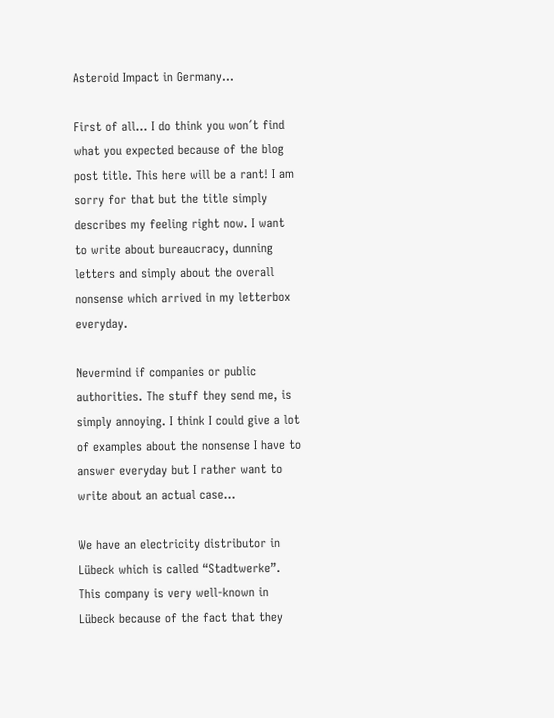Asteroid Impact in Germany…

First of all… I do think you won´t find what you expected because of the blog post title. This here will be a rant! I am sorry for that but the title simply describes my feeling right now. I want to write about bureaucracy, dunning letters and simply about the overall nonsense which arrived in my letterbox everyday.

Nevermind if companies or public authorities. The stuff they send me, is simply annoying. I think I could give a lot of examples about the nonsense I have to answer everyday but I rather want to write about an actual case…

We have an electricity distributor in Lübeck which is called “Stadtwerke”. This company is very well-known in Lübeck because of the fact that they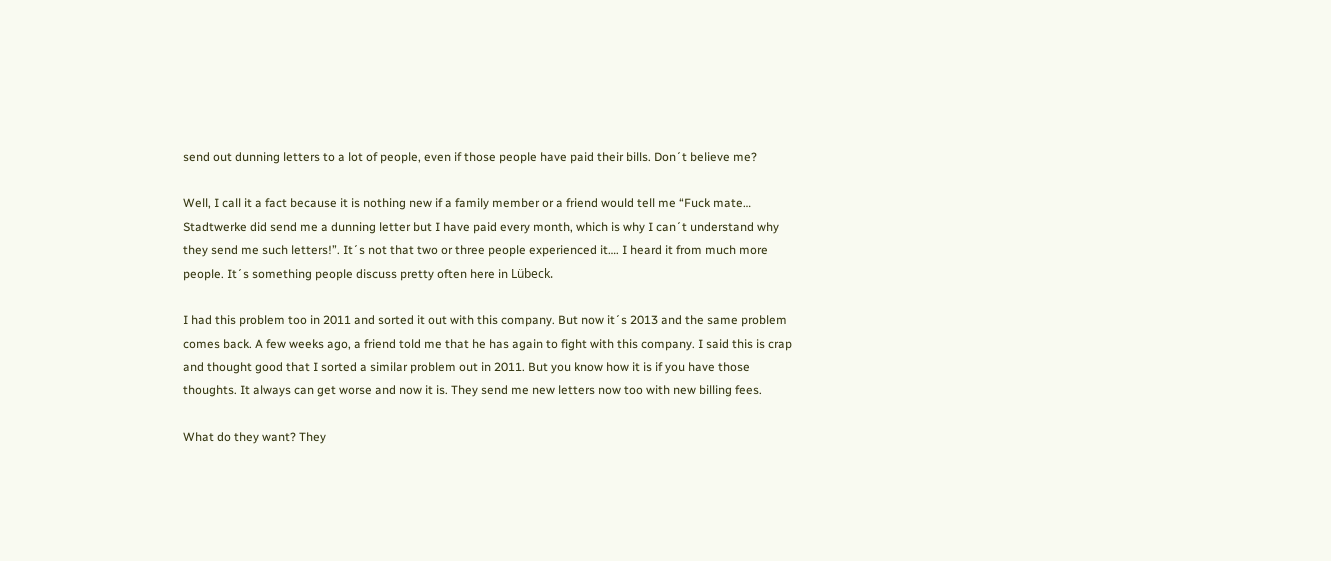send out dunning letters to a lot of people, even if those people have paid their bills. Don´t believe me?

Well, I call it a fact because it is nothing new if a family member or a friend would tell me “Fuck mate… Stadtwerke did send me a dunning letter but I have paid every month, which is why I can´t understand why they send me such letters!”. It´s not that two or three people experienced it…. I heard it from much more people. It´s something people discuss pretty often here in Lübeck.

I had this problem too in 2011 and sorted it out with this company. But now it´s 2013 and the same problem comes back. A few weeks ago, a friend told me that he has again to fight with this company. I said this is crap and thought good that I sorted a similar problem out in 2011. But you know how it is if you have those thoughts. It always can get worse and now it is. They send me new letters now too with new billing fees.

What do they want? They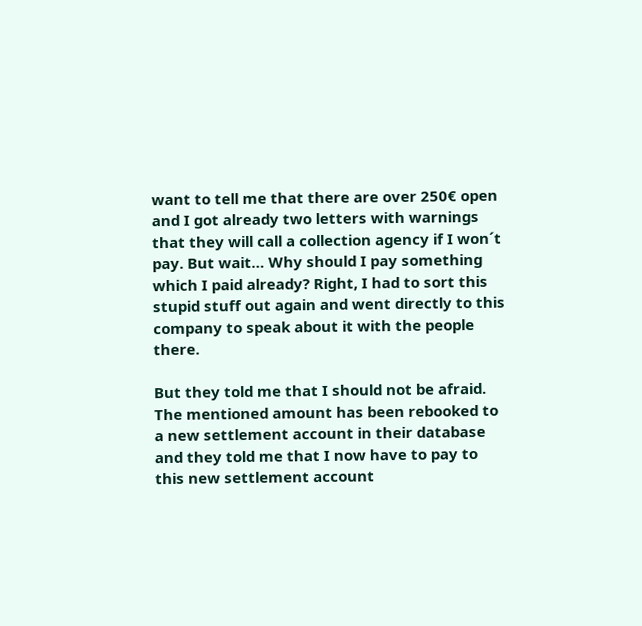want to tell me that there are over 250€ open and I got already two letters with warnings that they will call a collection agency if I won´t pay. But wait… Why should I pay something which I paid already? Right, I had to sort this stupid stuff out again and went directly to this company to speak about it with the people there.

But they told me that I should not be afraid. The mentioned amount has been rebooked to a new settlement account in their database and they told me that I now have to pay to this new settlement account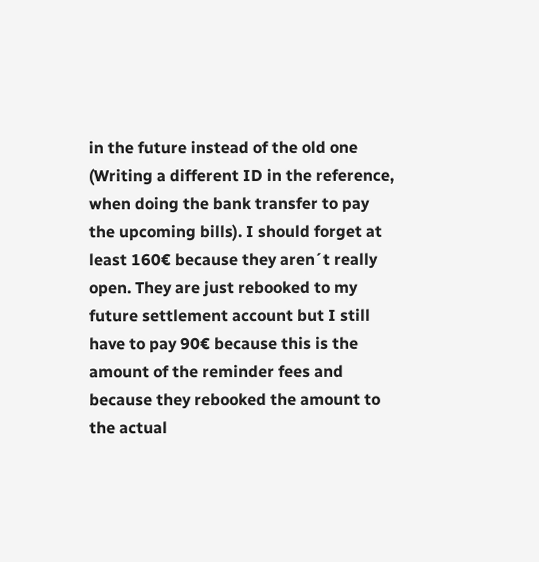in the future instead of the old one (Writing a different ID in the reference, when doing the bank transfer to pay the upcoming bills). I should forget at least 160€ because they aren´t really open. They are just rebooked to my future settlement account but I still have to pay 90€ because this is the amount of the reminder fees and because they rebooked the amount to the actual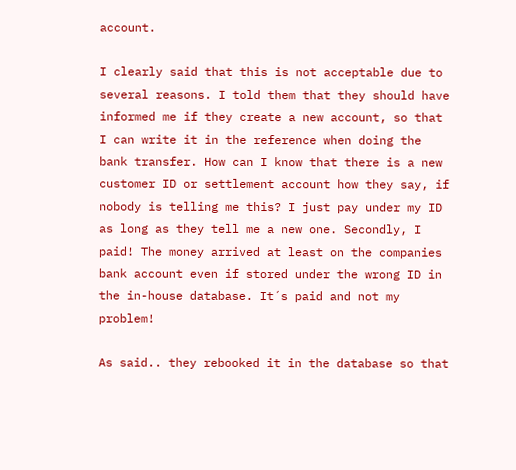account.

I clearly said that this is not acceptable due to several reasons. I told them that they should have informed me if they create a new account, so that I can write it in the reference when doing the bank transfer. How can I know that there is a new customer ID or settlement account how they say, if nobody is telling me this? I just pay under my ID as long as they tell me a new one. Secondly, I paid! The money arrived at least on the companies bank account even if stored under the wrong ID in the in-house database. It´s paid and not my problem!

As said.. they rebooked it in the database so that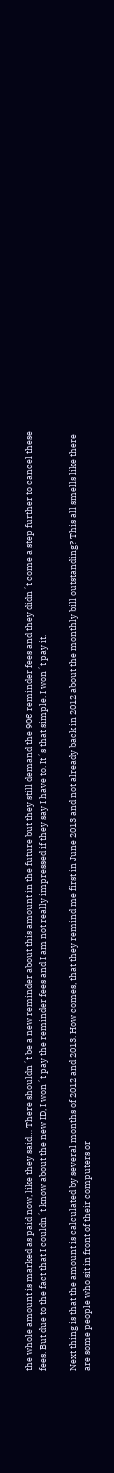the whole amount is marked as paid now, like they said… There shouldn´t be a new reminder about this amount in the future but they still demand the 90€ reminder fees and they didn´t come a step further to cancel these fees. But due to the fact that I couldn´t know about the new ID, I won´t pay the reminder fees and I am not really impressed if they say I have to. It´s that simple. I won´t pay it.

Next thing is that the amount is calculated by several months of 2012 and 2013. How comes, that they remind me first in June 2013 and not already back in 2012 about the monthly bill outstanding? This all smells like there are some people who sit in front of their computers or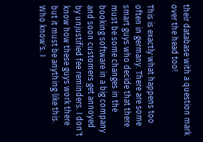their database with a question mark over the head too!

This is exactly what happens too often in germany. There are some smart guys who decide that there must be some changes in the booking software in a big company and soon customers get annoyed by unjustified fee reminders. I don´t know how these guys work there but it must be anything like this. Who know´s. I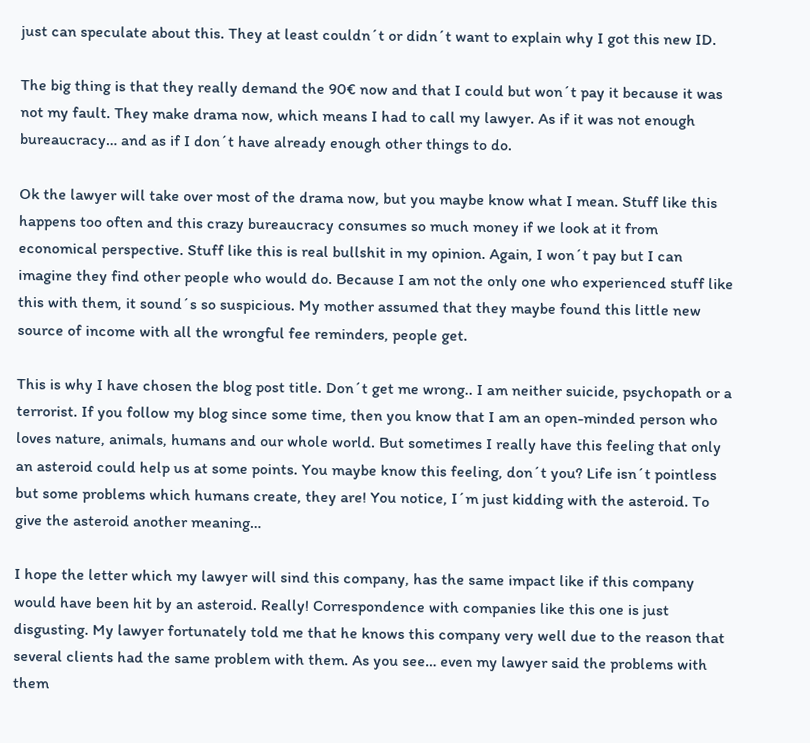just can speculate about this. They at least couldn´t or didn´t want to explain why I got this new ID.

The big thing is that they really demand the 90€ now and that I could but won´t pay it because it was not my fault. They make drama now, which means I had to call my lawyer. As if it was not enough bureaucracy… and as if I don´t have already enough other things to do.

Ok the lawyer will take over most of the drama now, but you maybe know what I mean. Stuff like this happens too often and this crazy bureaucracy consumes so much money if we look at it from economical perspective. Stuff like this is real bullshit in my opinion. Again, I won´t pay but I can imagine they find other people who would do. Because I am not the only one who experienced stuff like this with them, it sound´s so suspicious. My mother assumed that they maybe found this little new source of income with all the wrongful fee reminders, people get.

This is why I have chosen the blog post title. Don´t get me wrong.. I am neither suicide, psychopath or a terrorist. If you follow my blog since some time, then you know that I am an open-minded person who loves nature, animals, humans and our whole world. But sometimes I really have this feeling that only an asteroid could help us at some points. You maybe know this feeling, don´t you? Life isn´t pointless but some problems which humans create, they are! You notice, I´m just kidding with the asteroid. To give the asteroid another meaning…

I hope the letter which my lawyer will sind this company, has the same impact like if this company would have been hit by an asteroid. Really! Correspondence with companies like this one is just disgusting. My lawyer fortunately told me that he knows this company very well due to the reason that several clients had the same problem with them. As you see… even my lawyer said the problems with them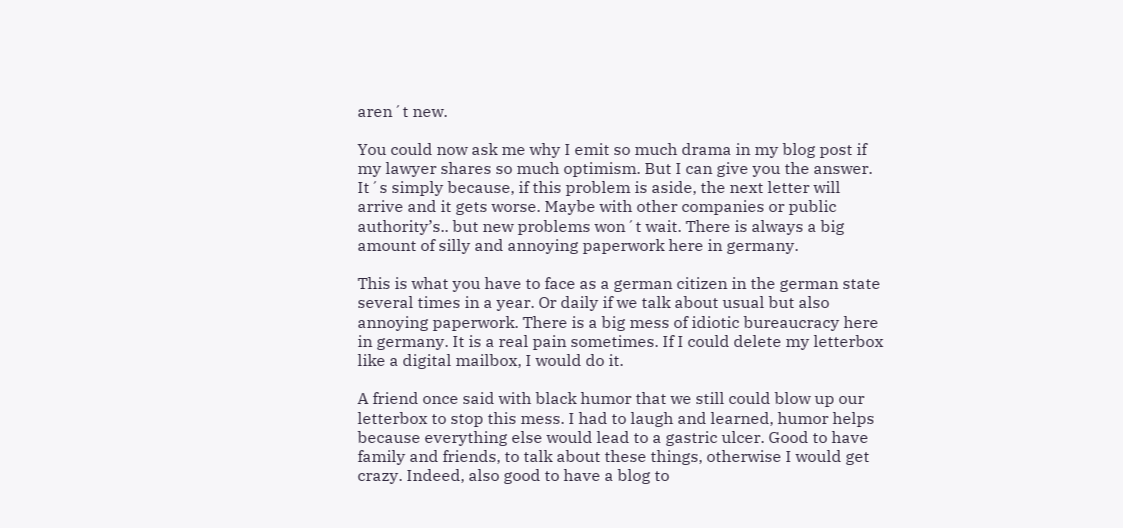aren´t new.

You could now ask me why I emit so much drama in my blog post if my lawyer shares so much optimism. But I can give you the answer. It´s simply because, if this problem is aside, the next letter will arrive and it gets worse. Maybe with other companies or public authority’s.. but new problems won´t wait. There is always a big amount of silly and annoying paperwork here in germany.

This is what you have to face as a german citizen in the german state several times in a year. Or daily if we talk about usual but also annoying paperwork. There is a big mess of idiotic bureaucracy here in germany. It is a real pain sometimes. If I could delete my letterbox like a digital mailbox, I would do it.

A friend once said with black humor that we still could blow up our letterbox to stop this mess. I had to laugh and learned, humor helps because everything else would lead to a gastric ulcer. Good to have family and friends, to talk about these things, otherwise I would get crazy. Indeed, also good to have a blog to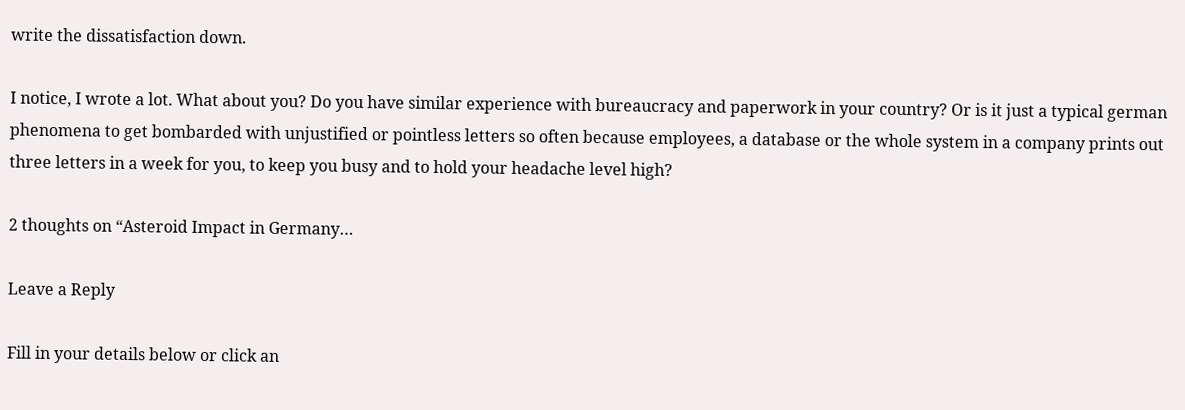write the dissatisfaction down.

I notice, I wrote a lot. What about you? Do you have similar experience with bureaucracy and paperwork in your country? Or is it just a typical german phenomena to get bombarded with unjustified or pointless letters so often because employees, a database or the whole system in a company prints out three letters in a week for you, to keep you busy and to hold your headache level high?

2 thoughts on “Asteroid Impact in Germany…

Leave a Reply

Fill in your details below or click an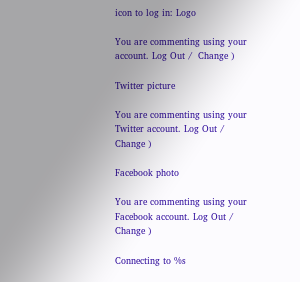icon to log in: Logo

You are commenting using your account. Log Out /  Change )

Twitter picture

You are commenting using your Twitter account. Log Out /  Change )

Facebook photo

You are commenting using your Facebook account. Log Out /  Change )

Connecting to %s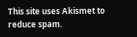This site uses Akismet to reduce spam.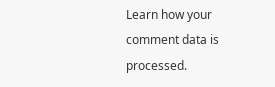Learn how your comment data is processed.